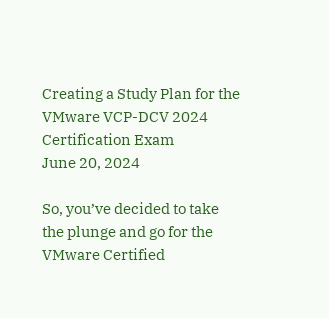Creating a Study Plan for the VMware VCP-DCV 2024 Certification Exam
June 20, 2024

So, you’ve decided to take the plunge and go for the VMware Certified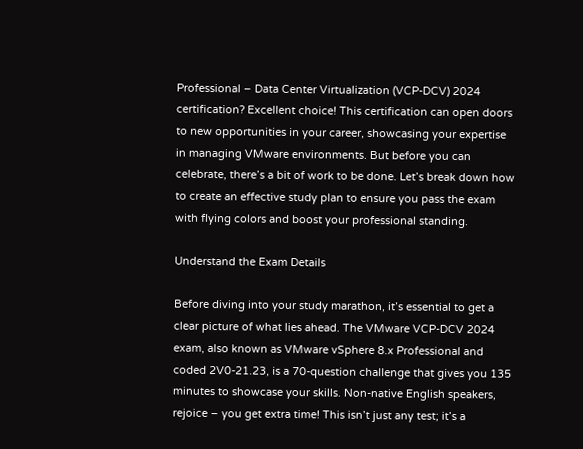Professional – Data Center Virtualization (VCP-DCV) 2024 certification? Excellent choice! This certification can open doors to new opportunities in your career, showcasing your expertise in managing VMware environments. But before you can celebrate, there’s a bit of work to be done. Let’s break down how to create an effective study plan to ensure you pass the exam with flying colors and boost your professional standing.

Understand the Exam Details

Before diving into your study marathon, it’s essential to get a clear picture of what lies ahead. The VMware VCP-DCV 2024 exam, also known as VMware vSphere 8.x Professional and coded 2V0-21.23, is a 70-question challenge that gives you 135 minutes to showcase your skills. Non-native English speakers, rejoice – you get extra time! This isn’t just any test; it’s a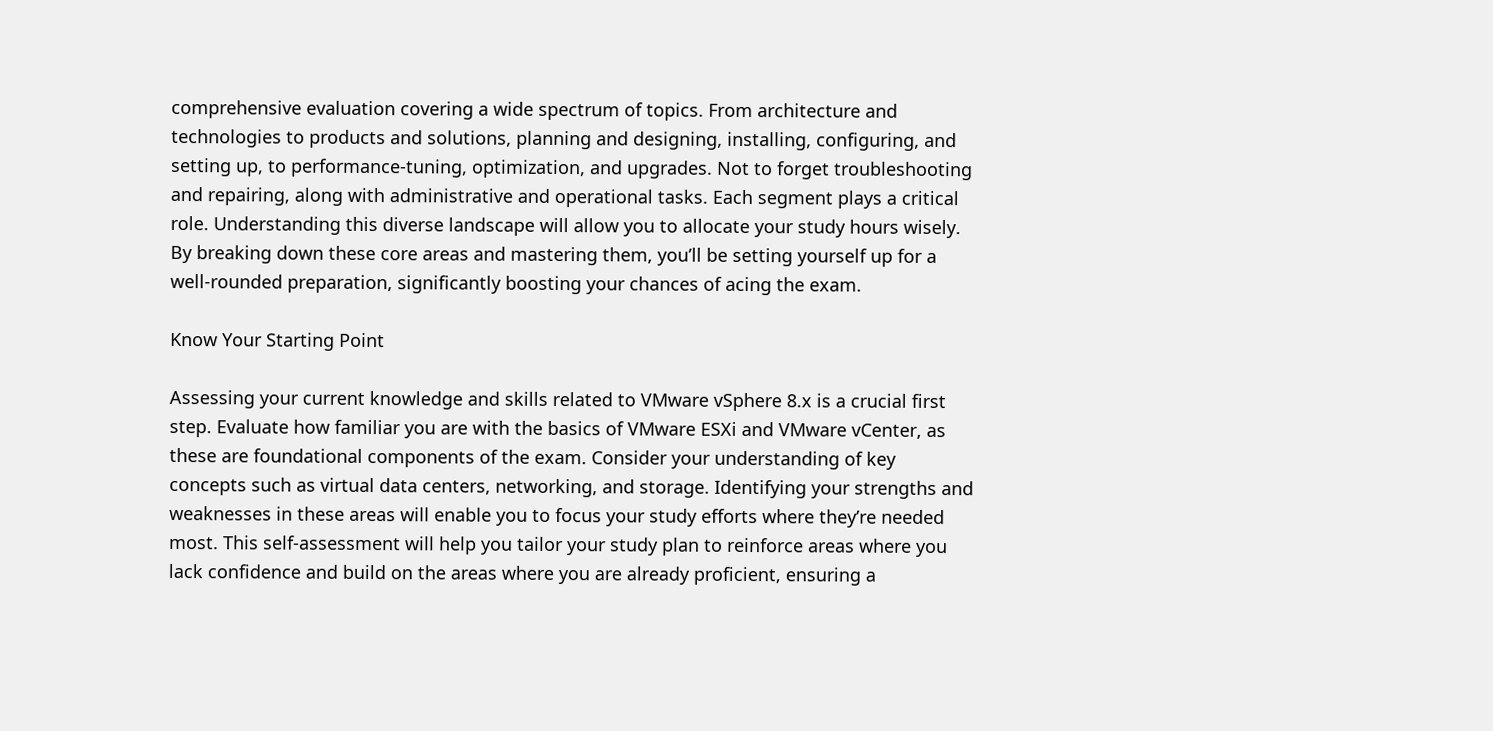comprehensive evaluation covering a wide spectrum of topics. From architecture and technologies to products and solutions, planning and designing, installing, configuring, and setting up, to performance-tuning, optimization, and upgrades. Not to forget troubleshooting and repairing, along with administrative and operational tasks. Each segment plays a critical role. Understanding this diverse landscape will allow you to allocate your study hours wisely. By breaking down these core areas and mastering them, you’ll be setting yourself up for a well-rounded preparation, significantly boosting your chances of acing the exam.

Know Your Starting Point

Assessing your current knowledge and skills related to VMware vSphere 8.x is a crucial first step. Evaluate how familiar you are with the basics of VMware ESXi and VMware vCenter, as these are foundational components of the exam. Consider your understanding of key concepts such as virtual data centers, networking, and storage. Identifying your strengths and weaknesses in these areas will enable you to focus your study efforts where they’re needed most. This self-assessment will help you tailor your study plan to reinforce areas where you lack confidence and build on the areas where you are already proficient, ensuring a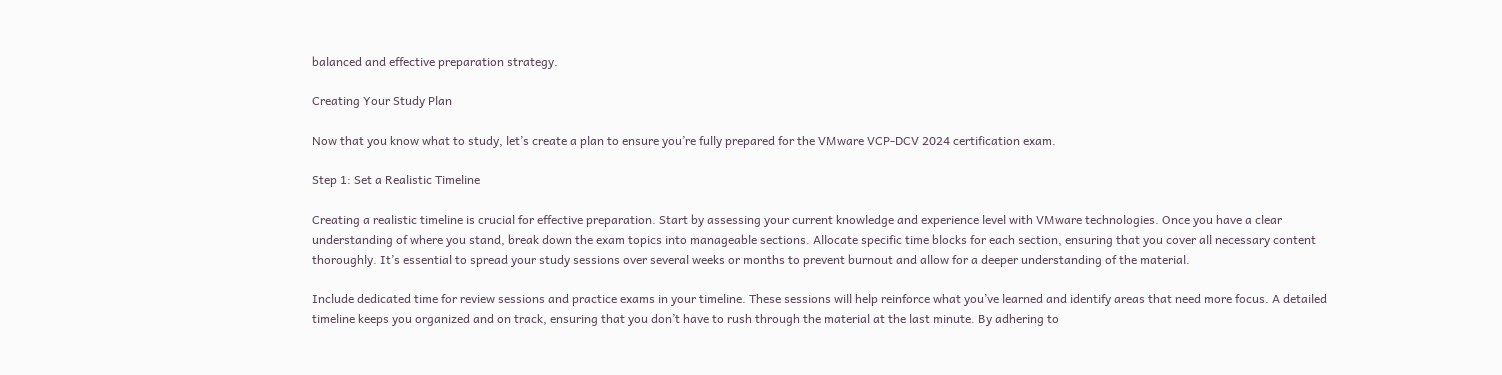balanced and effective preparation strategy.

Creating Your Study Plan

Now that you know what to study, let’s create a plan to ensure you’re fully prepared for the VMware VCP-DCV 2024 certification exam.

Step 1: Set a Realistic Timeline

Creating a realistic timeline is crucial for effective preparation. Start by assessing your current knowledge and experience level with VMware technologies. Once you have a clear understanding of where you stand, break down the exam topics into manageable sections. Allocate specific time blocks for each section, ensuring that you cover all necessary content thoroughly. It’s essential to spread your study sessions over several weeks or months to prevent burnout and allow for a deeper understanding of the material.

Include dedicated time for review sessions and practice exams in your timeline. These sessions will help reinforce what you’ve learned and identify areas that need more focus. A detailed timeline keeps you organized and on track, ensuring that you don’t have to rush through the material at the last minute. By adhering to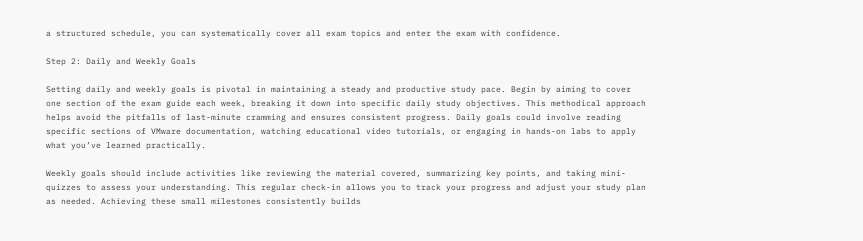a structured schedule, you can systematically cover all exam topics and enter the exam with confidence.

Step 2: Daily and Weekly Goals

Setting daily and weekly goals is pivotal in maintaining a steady and productive study pace. Begin by aiming to cover one section of the exam guide each week, breaking it down into specific daily study objectives. This methodical approach helps avoid the pitfalls of last-minute cramming and ensures consistent progress. Daily goals could involve reading specific sections of VMware documentation, watching educational video tutorials, or engaging in hands-on labs to apply what you’ve learned practically.

Weekly goals should include activities like reviewing the material covered, summarizing key points, and taking mini-quizzes to assess your understanding. This regular check-in allows you to track your progress and adjust your study plan as needed. Achieving these small milestones consistently builds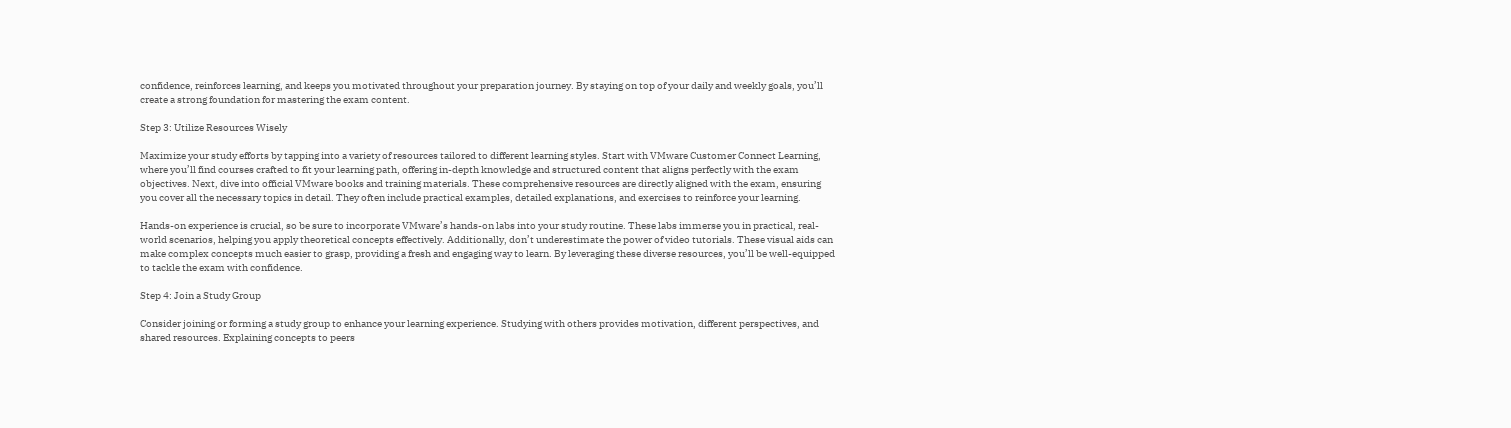confidence, reinforces learning, and keeps you motivated throughout your preparation journey. By staying on top of your daily and weekly goals, you’ll create a strong foundation for mastering the exam content.

Step 3: Utilize Resources Wisely

Maximize your study efforts by tapping into a variety of resources tailored to different learning styles. Start with VMware Customer Connect Learning, where you’ll find courses crafted to fit your learning path, offering in-depth knowledge and structured content that aligns perfectly with the exam objectives. Next, dive into official VMware books and training materials. These comprehensive resources are directly aligned with the exam, ensuring you cover all the necessary topics in detail. They often include practical examples, detailed explanations, and exercises to reinforce your learning.

Hands-on experience is crucial, so be sure to incorporate VMware’s hands-on labs into your study routine. These labs immerse you in practical, real-world scenarios, helping you apply theoretical concepts effectively. Additionally, don’t underestimate the power of video tutorials. These visual aids can make complex concepts much easier to grasp, providing a fresh and engaging way to learn. By leveraging these diverse resources, you’ll be well-equipped to tackle the exam with confidence.

Step 4: Join a Study Group

Consider joining or forming a study group to enhance your learning experience. Studying with others provides motivation, different perspectives, and shared resources. Explaining concepts to peers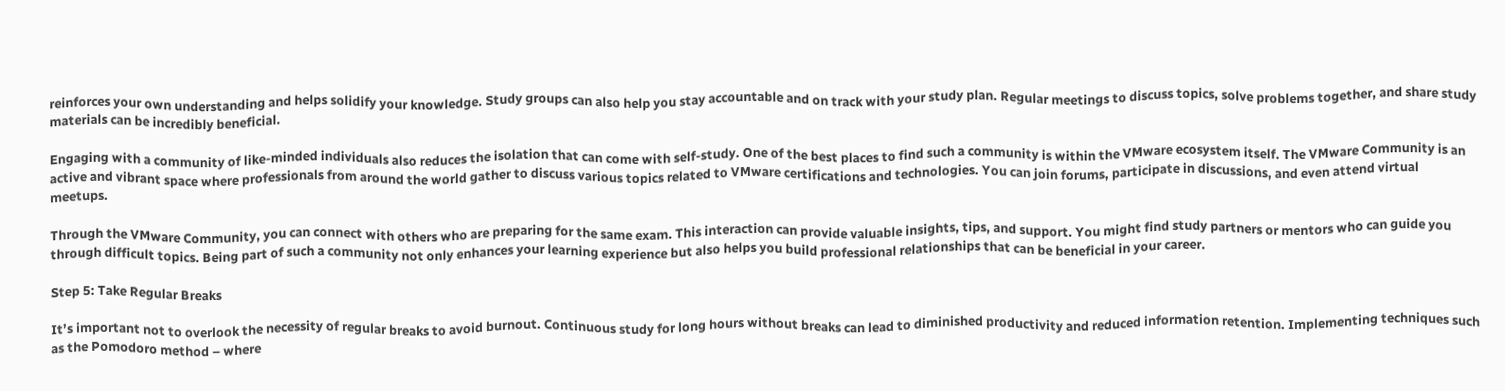reinforces your own understanding and helps solidify your knowledge. Study groups can also help you stay accountable and on track with your study plan. Regular meetings to discuss topics, solve problems together, and share study materials can be incredibly beneficial.

Engaging with a community of like-minded individuals also reduces the isolation that can come with self-study. One of the best places to find such a community is within the VMware ecosystem itself. The VMware Community is an active and vibrant space where professionals from around the world gather to discuss various topics related to VMware certifications and technologies. You can join forums, participate in discussions, and even attend virtual meetups.

Through the VMware Community, you can connect with others who are preparing for the same exam. This interaction can provide valuable insights, tips, and support. You might find study partners or mentors who can guide you through difficult topics. Being part of such a community not only enhances your learning experience but also helps you build professional relationships that can be beneficial in your career.

Step 5: Take Regular Breaks

It’s important not to overlook the necessity of regular breaks to avoid burnout. Continuous study for long hours without breaks can lead to diminished productivity and reduced information retention. Implementing techniques such as the Pomodoro method – where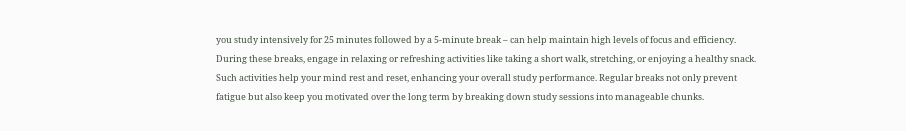you study intensively for 25 minutes followed by a 5-minute break – can help maintain high levels of focus and efficiency. During these breaks, engage in relaxing or refreshing activities like taking a short walk, stretching, or enjoying a healthy snack. Such activities help your mind rest and reset, enhancing your overall study performance. Regular breaks not only prevent fatigue but also keep you motivated over the long term by breaking down study sessions into manageable chunks.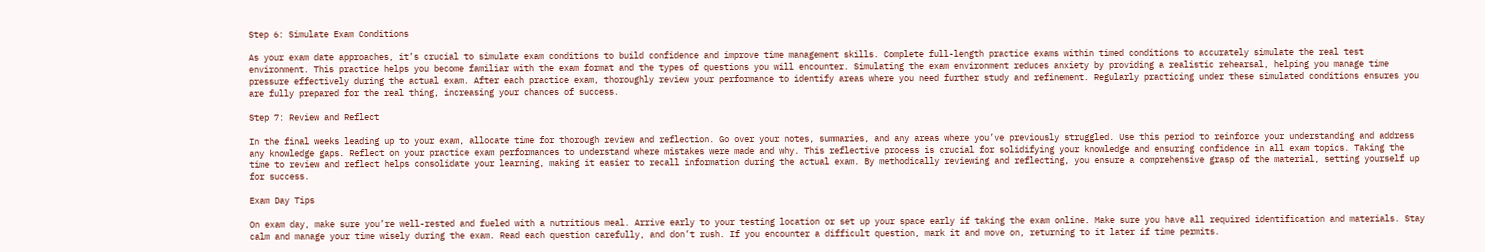Step 6: Simulate Exam Conditions

As your exam date approaches, it’s crucial to simulate exam conditions to build confidence and improve time management skills. Complete full-length practice exams within timed conditions to accurately simulate the real test environment. This practice helps you become familiar with the exam format and the types of questions you will encounter. Simulating the exam environment reduces anxiety by providing a realistic rehearsal, helping you manage time pressure effectively during the actual exam. After each practice exam, thoroughly review your performance to identify areas where you need further study and refinement. Regularly practicing under these simulated conditions ensures you are fully prepared for the real thing, increasing your chances of success.

Step 7: Review and Reflect

In the final weeks leading up to your exam, allocate time for thorough review and reflection. Go over your notes, summaries, and any areas where you’ve previously struggled. Use this period to reinforce your understanding and address any knowledge gaps. Reflect on your practice exam performances to understand where mistakes were made and why. This reflective process is crucial for solidifying your knowledge and ensuring confidence in all exam topics. Taking the time to review and reflect helps consolidate your learning, making it easier to recall information during the actual exam. By methodically reviewing and reflecting, you ensure a comprehensive grasp of the material, setting yourself up for success.

Exam Day Tips

On exam day, make sure you’re well-rested and fueled with a nutritious meal. Arrive early to your testing location or set up your space early if taking the exam online. Make sure you have all required identification and materials. Stay calm and manage your time wisely during the exam. Read each question carefully, and don’t rush. If you encounter a difficult question, mark it and move on, returning to it later if time permits.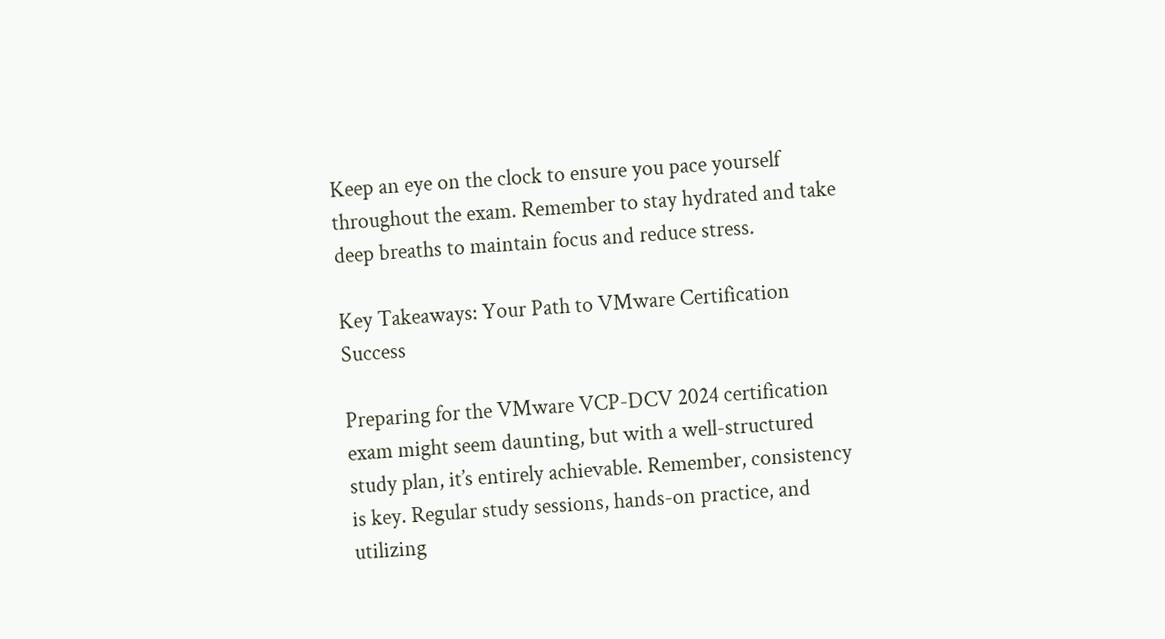Keep an eye on the clock to ensure you pace yourself throughout the exam. Remember to stay hydrated and take deep breaths to maintain focus and reduce stress.

Key Takeaways: Your Path to VMware Certification Success

Preparing for the VMware VCP-DCV 2024 certification exam might seem daunting, but with a well-structured study plan, it’s entirely achievable. Remember, consistency is key. Regular study sessions, hands-on practice, and utilizing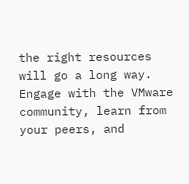the right resources will go a long way. Engage with the VMware community, learn from your peers, and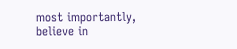most importantly, believe in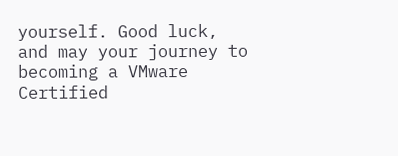yourself. Good luck, and may your journey to becoming a VMware Certified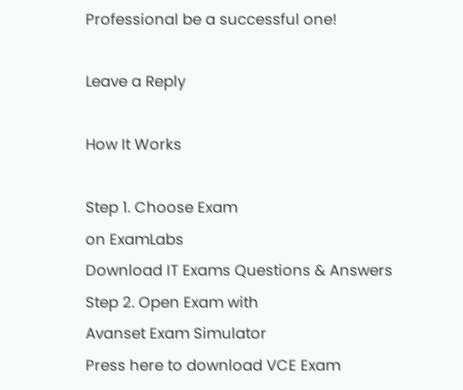Professional be a successful one!

Leave a Reply

How It Works

Step 1. Choose Exam
on ExamLabs
Download IT Exams Questions & Answers
Step 2. Open Exam with
Avanset Exam Simulator
Press here to download VCE Exam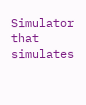Simulator that simulates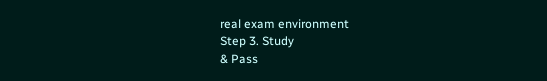real exam environment
Step 3. Study
& Pass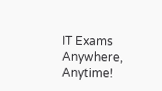IT Exams Anywhere, Anytime!